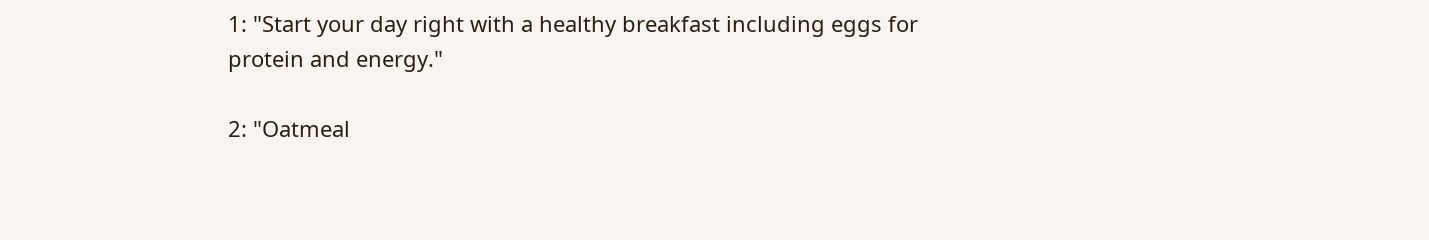1: "Start your day right with a healthy breakfast including eggs for protein and energy."

2: "Oatmeal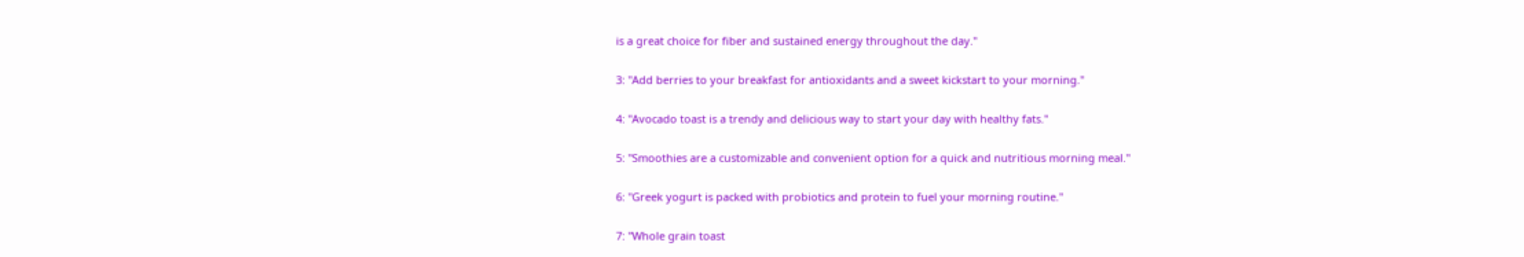is a great choice for fiber and sustained energy throughout the day."

3: "Add berries to your breakfast for antioxidants and a sweet kickstart to your morning."

4: "Avocado toast is a trendy and delicious way to start your day with healthy fats."

5: "Smoothies are a customizable and convenient option for a quick and nutritious morning meal."

6: "Greek yogurt is packed with probiotics and protein to fuel your morning routine."

7: "Whole grain toast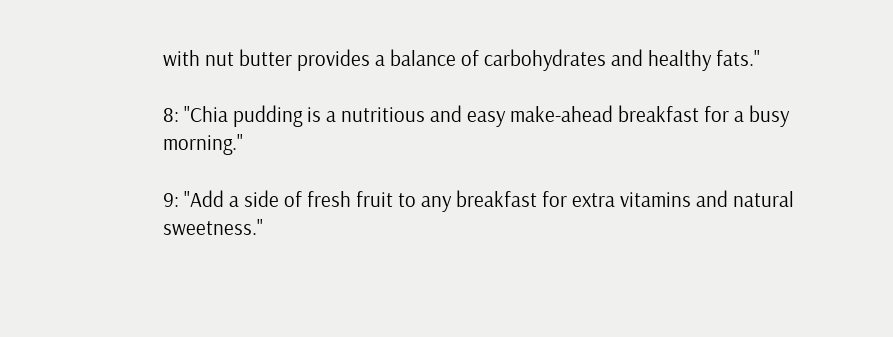with nut butter provides a balance of carbohydrates and healthy fats."

8: "Chia pudding is a nutritious and easy make-ahead breakfast for a busy morning."

9: "Add a side of fresh fruit to any breakfast for extra vitamins and natural sweetness."